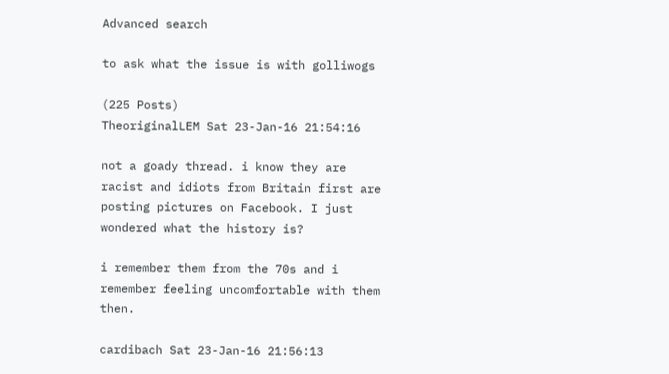Advanced search

to ask what the issue is with golliwogs

(225 Posts)
TheoriginalLEM Sat 23-Jan-16 21:54:16

not a goady thread. i know they are racist and idiots from Britain first are posting pictures on Facebook. I just wondered what the history is?

i remember them from the 70s and i remember feeling uncomfortable with them then.

cardibach Sat 23-Jan-16 21:56:13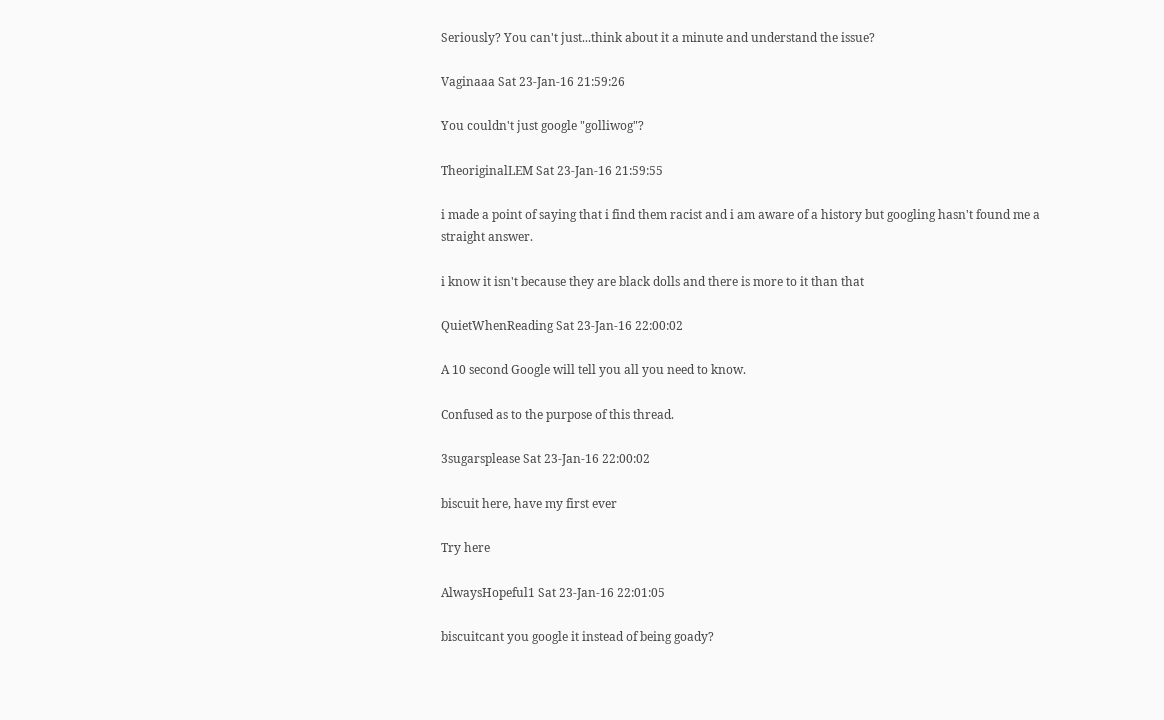Seriously? You can't just...think about it a minute and understand the issue?

Vaginaaa Sat 23-Jan-16 21:59:26

You couldn't just google "golliwog"?

TheoriginalLEM Sat 23-Jan-16 21:59:55

i made a point of saying that i find them racist and i am aware of a history but googling hasn't found me a straight answer.

i know it isn't because they are black dolls and there is more to it than that

QuietWhenReading Sat 23-Jan-16 22:00:02

A 10 second Google will tell you all you need to know.

Confused as to the purpose of this thread.

3sugarsplease Sat 23-Jan-16 22:00:02

biscuit here, have my first ever

Try here

AlwaysHopeful1 Sat 23-Jan-16 22:01:05

biscuitcant you google it instead of being goady?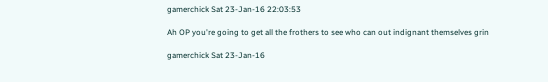gamerchick Sat 23-Jan-16 22:03:53

Ah OP you're going to get all the frothers to see who can out indignant themselves grin

gamerchick Sat 23-Jan-16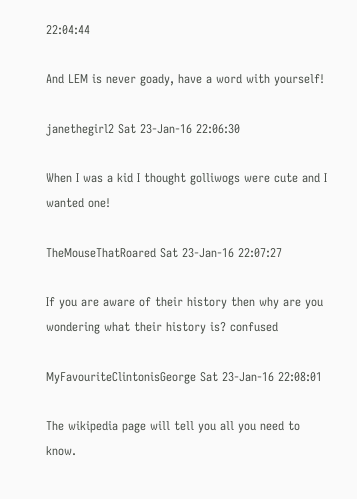22:04:44

And LEM is never goady, have a word with yourself!

janethegirl2 Sat 23-Jan-16 22:06:30

When I was a kid I thought golliwogs were cute and I wanted one!

TheMouseThatRoared Sat 23-Jan-16 22:07:27

If you are aware of their history then why are you wondering what their history is? confused

MyFavouriteClintonisGeorge Sat 23-Jan-16 22:08:01

The wikipedia page will tell you all you need to know.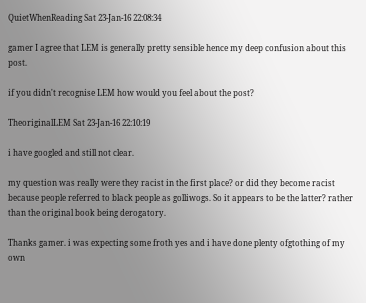QuietWhenReading Sat 23-Jan-16 22:08:34

gamer I agree that LEM is generally pretty sensible hence my deep confusion about this post.

if you didn't recognise LEM how would you feel about the post?

TheoriginalLEM Sat 23-Jan-16 22:10:19

i have googled and still not clear.

my question was really were they racist in the first place? or did they become racist because people referred to black people as golliwogs. So it appears to be the latter? rather than the original book being derogatory.

Thanks gamer. i was expecting some froth yes and i have done plenty ofgtothing of my own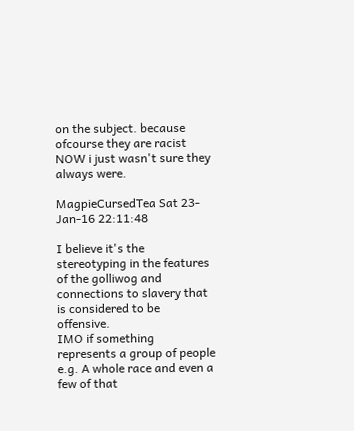on the subject. because ofcourse they are racist NOW i just wasn't sure they always were.

MagpieCursedTea Sat 23-Jan-16 22:11:48

I believe it's the stereotyping in the features of the golliwog and connections to slavery that is considered to be offensive.
IMO if something represents a group of people e.g. A whole race and even a few of that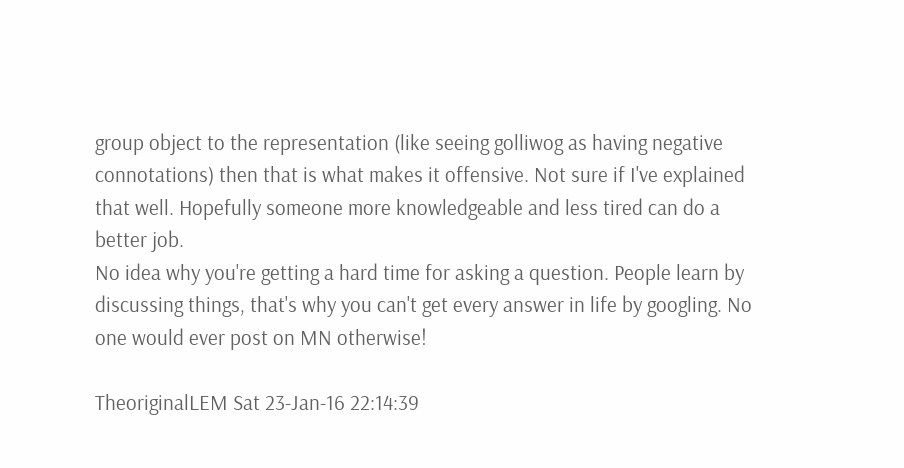group object to the representation (like seeing golliwog as having negative connotations) then that is what makes it offensive. Not sure if I've explained that well. Hopefully someone more knowledgeable and less tired can do a better job.
No idea why you're getting a hard time for asking a question. People learn by discussing things, that's why you can't get every answer in life by googling. No one would ever post on MN otherwise!

TheoriginalLEM Sat 23-Jan-16 22:14:39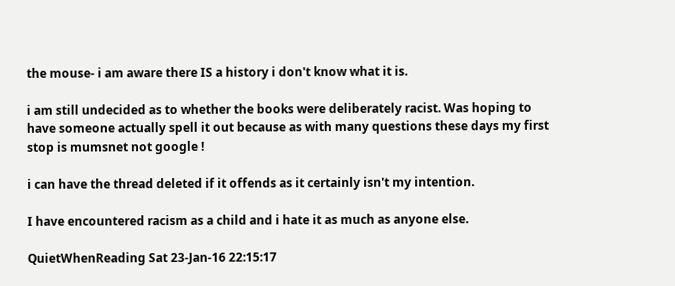the mouse- i am aware there IS a history i don't know what it is.

i am still undecided as to whether the books were deliberately racist. Was hoping to have someone actually spell it out because as with many questions these days my first stop is mumsnet not google !

i can have the thread deleted if it offends as it certainly isn't my intention.

I have encountered racism as a child and i hate it as much as anyone else.

QuietWhenReading Sat 23-Jan-16 22:15:17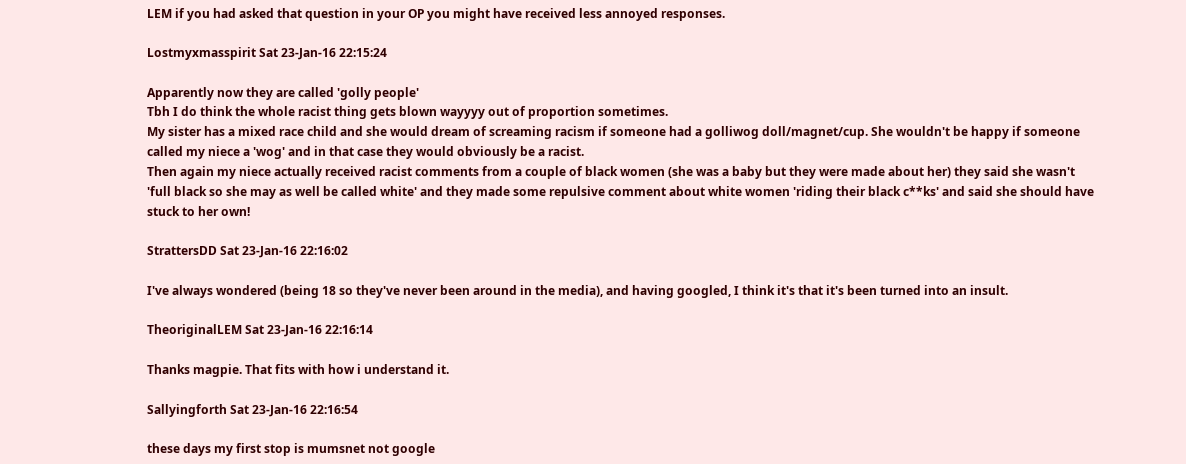LEM if you had asked that question in your OP you might have received less annoyed responses.

Lostmyxmasspirit Sat 23-Jan-16 22:15:24

Apparently now they are called 'golly people'
Tbh I do think the whole racist thing gets blown wayyyy out of proportion sometimes.
My sister has a mixed race child and she would dream of screaming racism if someone had a golliwog doll/magnet/cup. She wouldn't be happy if someone called my niece a 'wog' and in that case they would obviously be a racist.
Then again my niece actually received racist comments from a couple of black women (she was a baby but they were made about her) they said she wasn't 'full black so she may as well be called white' and they made some repulsive comment about white women 'riding their black c**ks' and said she should have stuck to her own!

StrattersDD Sat 23-Jan-16 22:16:02

I've always wondered (being 18 so they've never been around in the media), and having googled, I think it's that it's been turned into an insult.

TheoriginalLEM Sat 23-Jan-16 22:16:14

Thanks magpie. That fits with how i understand it.

Sallyingforth Sat 23-Jan-16 22:16:54

these days my first stop is mumsnet not google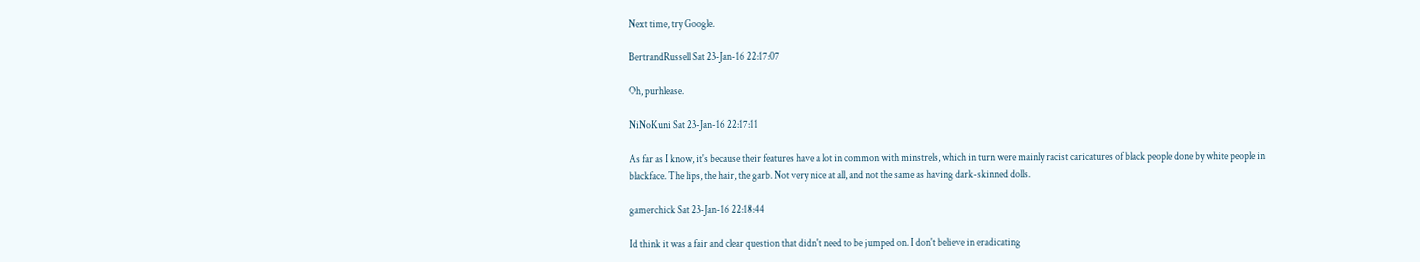Next time, try Google.

BertrandRussell Sat 23-Jan-16 22:17:07

Oh, purhlease.

NiNoKuni Sat 23-Jan-16 22:17:11

As far as I know, it's because their features have a lot in common with minstrels, which in turn were mainly racist caricatures of black people done by white people in blackface. The lips, the hair, the garb. Not very nice at all, and not the same as having dark-skinned dolls.

gamerchick Sat 23-Jan-16 22:18:44

Id think it was a fair and clear question that didn't need to be jumped on. I don't believe in eradicating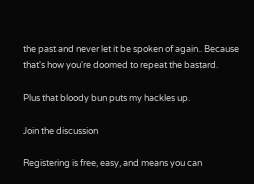the past and never let it be spoken of again.. Because that's how you're doomed to repeat the bastard.

Plus that bloody bun puts my hackles up.

Join the discussion

Registering is free, easy, and means you can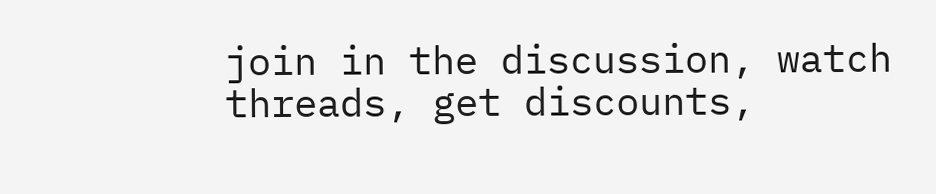join in the discussion, watch threads, get discounts,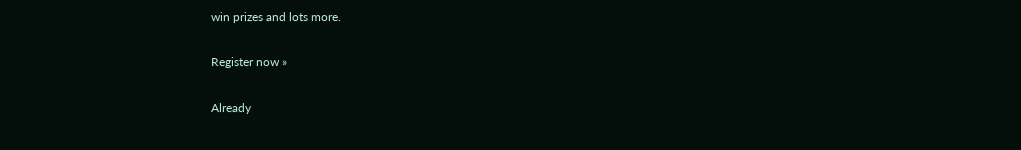win prizes and lots more.

Register now »

Already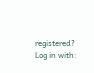registered? Log in with: